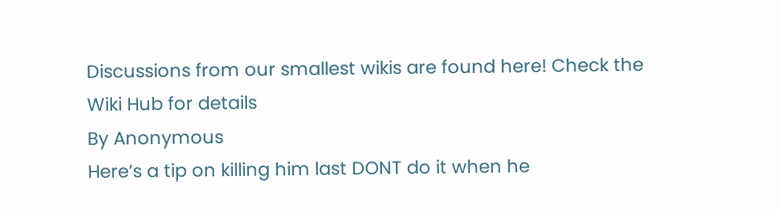Discussions from our smallest wikis are found here! Check the Wiki Hub for details
By Anonymous
Here’s a tip on killing him last DONT do it when he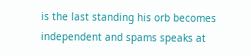is the last standing his orb becomes independent and spams speaks at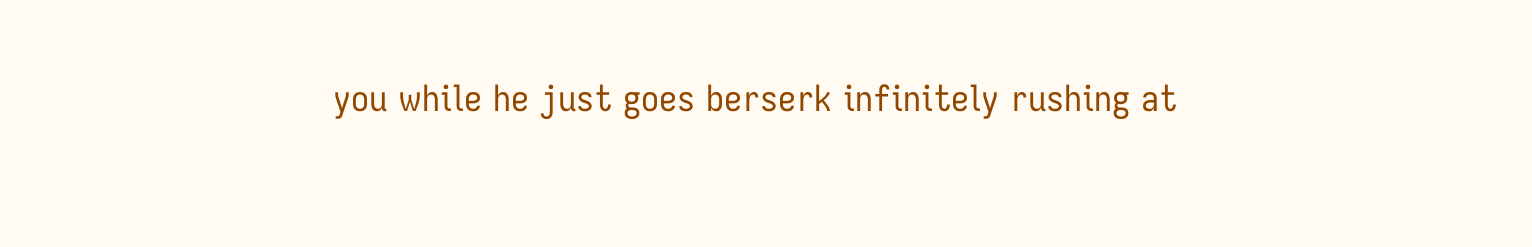you while he just goes berserk infinitely rushing at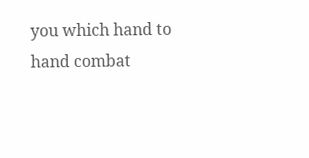you which hand to hand combat